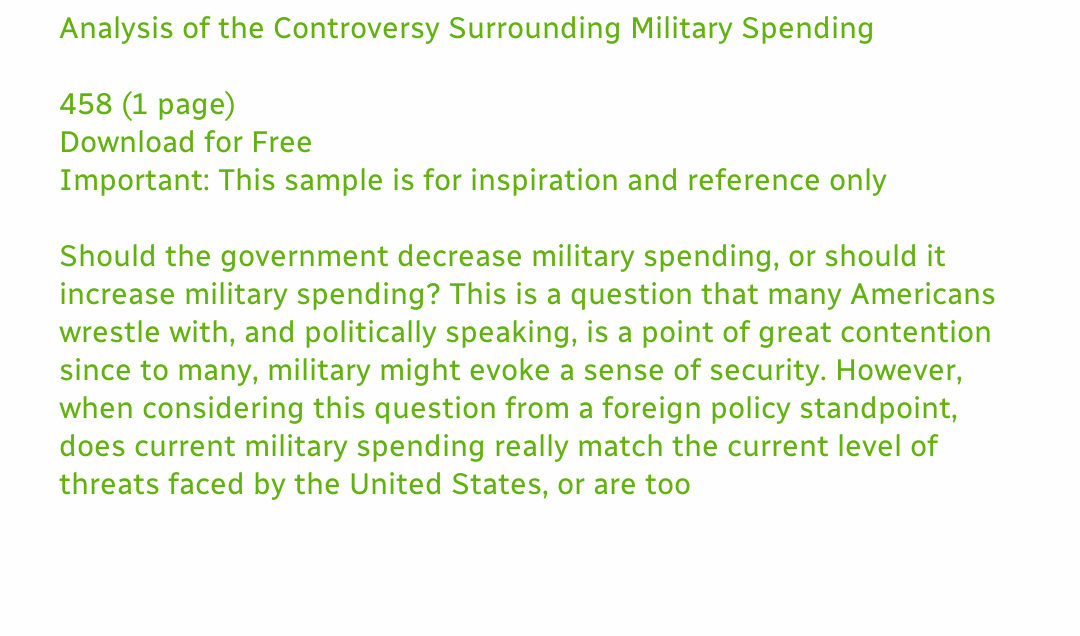Analysis of the Controversy Surrounding Military Spending

458 (1 page)
Download for Free
Important: This sample is for inspiration and reference only

Should the government decrease military spending, or should it increase military spending? This is a question that many Americans wrestle with, and politically speaking, is a point of great contention since to many, military might evoke a sense of security. However, when considering this question from a foreign policy standpoint, does current military spending really match the current level of threats faced by the United States, or are too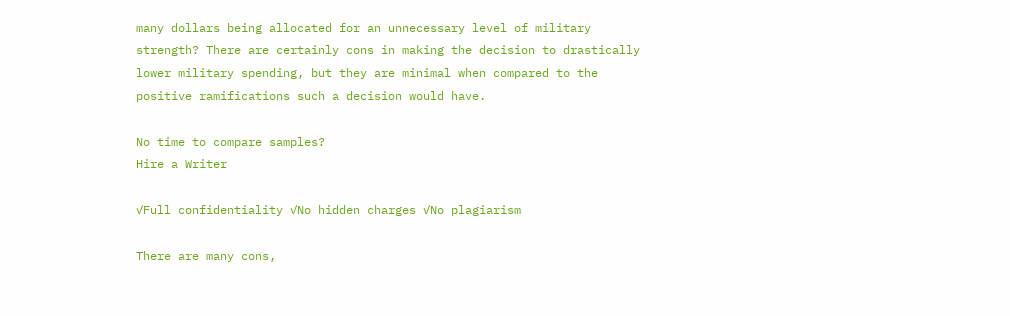many dollars being allocated for an unnecessary level of military strength? There are certainly cons in making the decision to drastically lower military spending, but they are minimal when compared to the positive ramifications such a decision would have.

No time to compare samples?
Hire a Writer

✓Full confidentiality ✓No hidden charges ✓No plagiarism

There are many cons,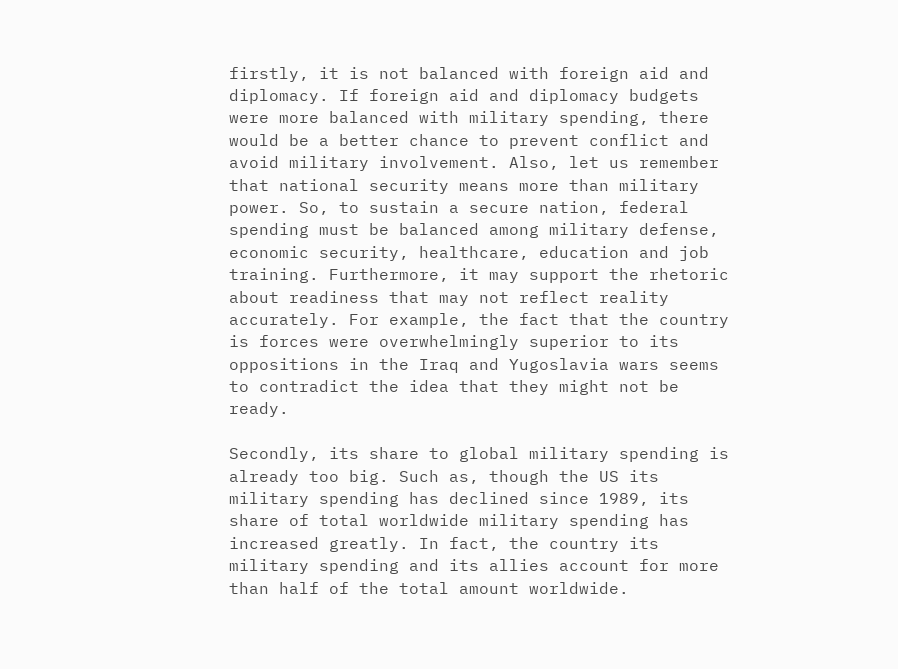firstly, it is not balanced with foreign aid and diplomacy. If foreign aid and diplomacy budgets were more balanced with military spending, there would be a better chance to prevent conflict and avoid military involvement. Also, let us remember that national security means more than military power. So, to sustain a secure nation, federal spending must be balanced among military defense, economic security, healthcare, education and job training. Furthermore, it may support the rhetoric about readiness that may not reflect reality accurately. For example, the fact that the country is forces were overwhelmingly superior to its oppositions in the Iraq and Yugoslavia wars seems to contradict the idea that they might not be ready.

Secondly, its share to global military spending is already too big. Such as, though the US its military spending has declined since 1989, its share of total worldwide military spending has increased greatly. In fact, the country its military spending and its allies account for more than half of the total amount worldwide.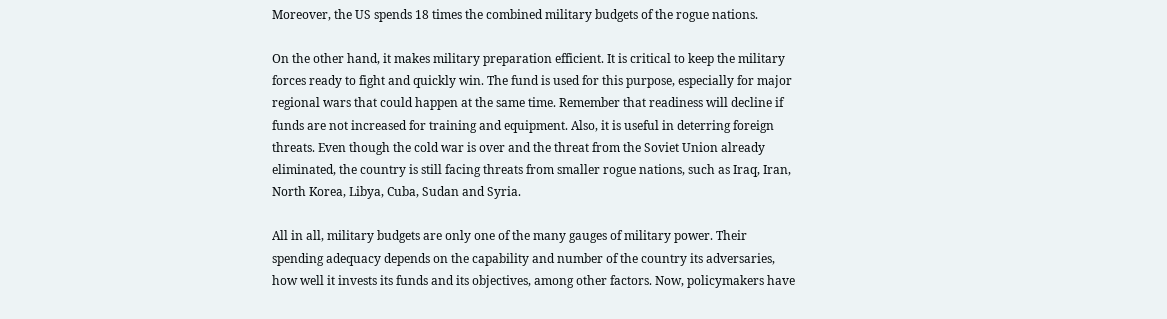Moreover, the US spends 18 times the combined military budgets of the rogue nations.

On the other hand, it makes military preparation efficient. It is critical to keep the military forces ready to fight and quickly win. The fund is used for this purpose, especially for major regional wars that could happen at the same time. Remember that readiness will decline if funds are not increased for training and equipment. Also, it is useful in deterring foreign threats. Even though the cold war is over and the threat from the Soviet Union already eliminated, the country is still facing threats from smaller rogue nations, such as Iraq, Iran, North Korea, Libya, Cuba, Sudan and Syria.

All in all, military budgets are only one of the many gauges of military power. Their spending adequacy depends on the capability and number of the country its adversaries, how well it invests its funds and its objectives, among other factors. Now, policymakers have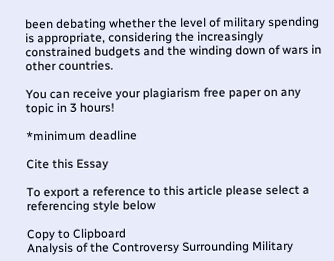been debating whether the level of military spending is appropriate, considering the increasingly constrained budgets and the winding down of wars in other countries.

You can receive your plagiarism free paper on any topic in 3 hours!

*minimum deadline

Cite this Essay

To export a reference to this article please select a referencing style below

Copy to Clipboard
Analysis of the Controversy Surrounding Military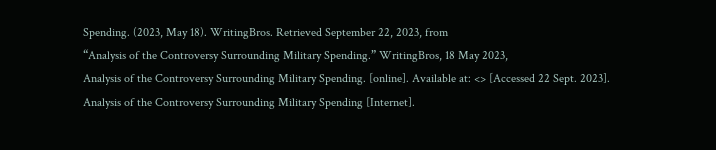Spending. (2023, May 18). WritingBros. Retrieved September 22, 2023, from
“Analysis of the Controversy Surrounding Military Spending.” WritingBros, 18 May 2023,
Analysis of the Controversy Surrounding Military Spending. [online]. Available at: <> [Accessed 22 Sept. 2023].
Analysis of the Controversy Surrounding Military Spending [Internet].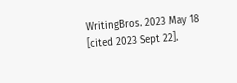WritingBros. 2023 May 18 [cited 2023 Sept 22].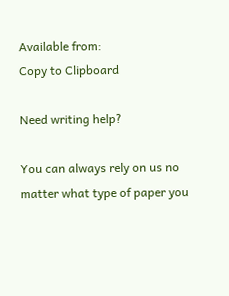Available from:
Copy to Clipboard

Need writing help?

You can always rely on us no matter what type of paper you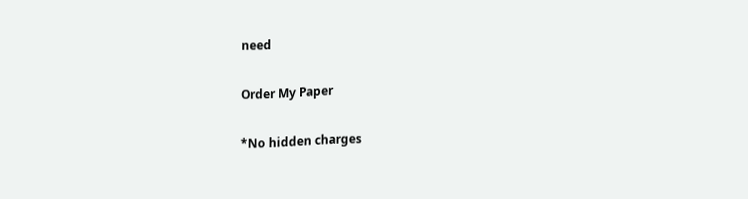need

Order My Paper

*No hidden charges